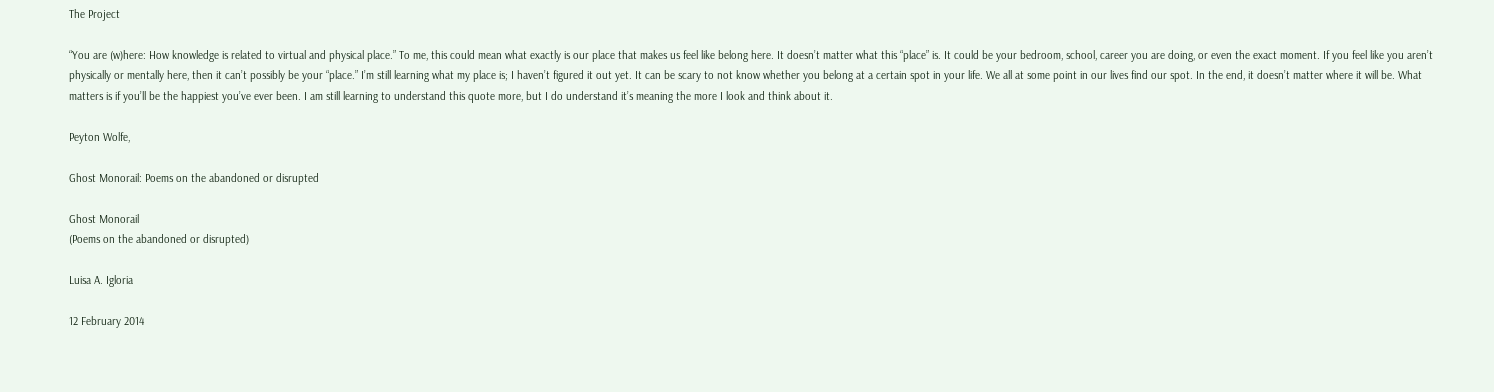The Project

“You are (w)here: How knowledge is related to virtual and physical place.” To me, this could mean what exactly is our place that makes us feel like belong here. It doesn’t matter what this “place” is. It could be your bedroom, school, career you are doing, or even the exact moment. If you feel like you aren’t physically or mentally here, then it can’t possibly be your “place.” I’m still learning what my place is; I haven’t figured it out yet. It can be scary to not know whether you belong at a certain spot in your life. We all at some point in our lives find our spot. In the end, it doesn’t matter where it will be. What matters is if you’ll be the happiest you’ve ever been. I am still learning to understand this quote more, but I do understand it’s meaning the more I look and think about it.

Peyton Wolfe,

Ghost Monorail: Poems on the abandoned or disrupted

Ghost Monorail
(Poems on the abandoned or disrupted)

Luisa A. Igloria

12 February 2014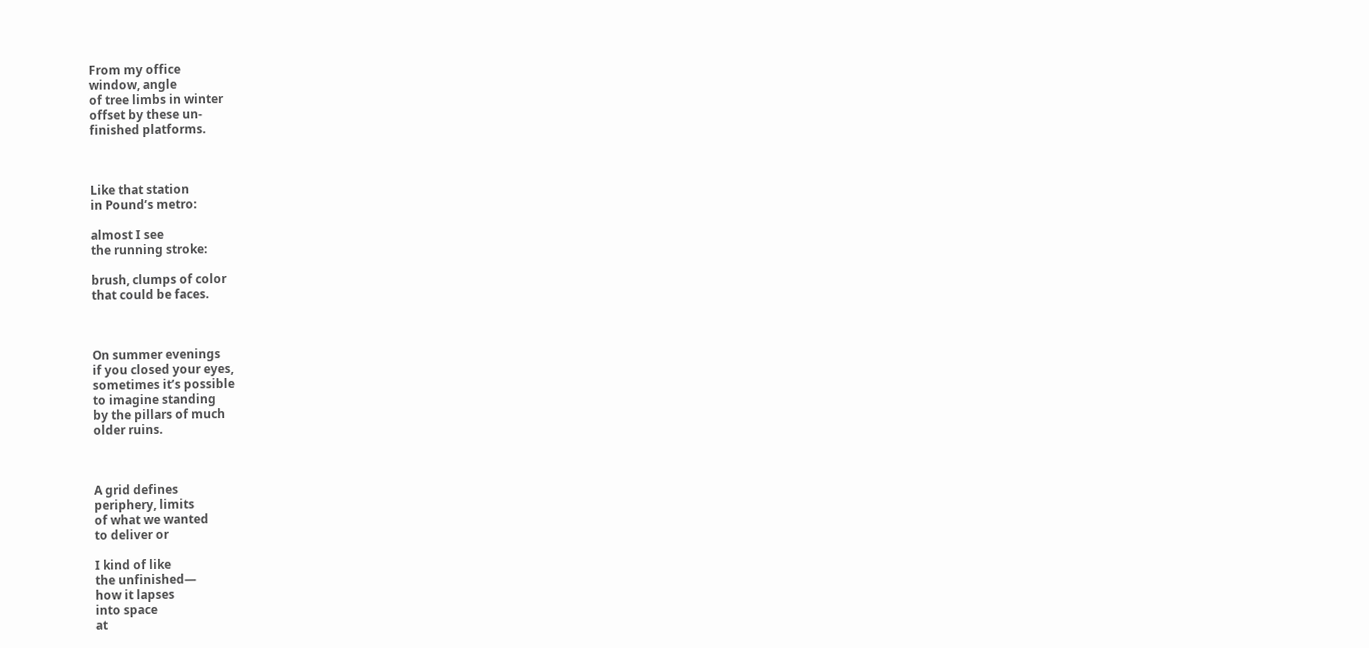From my office
window, angle
of tree limbs in winter
offset by these un-
finished platforms.



Like that station
in Pound’s metro:

almost I see
the running stroke:

brush, clumps of color
that could be faces.



On summer evenings
if you closed your eyes,
sometimes it’s possible
to imagine standing
by the pillars of much
older ruins.



A grid defines
periphery, limits
of what we wanted
to deliver or

I kind of like
the unfinished—
how it lapses
into space
at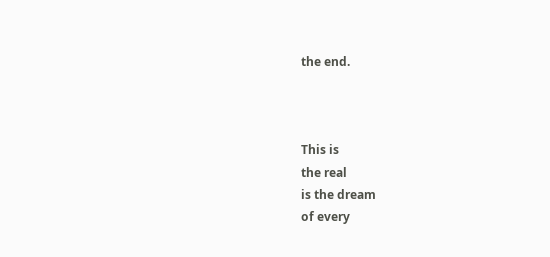the end.



This is
the real
is the dream
of every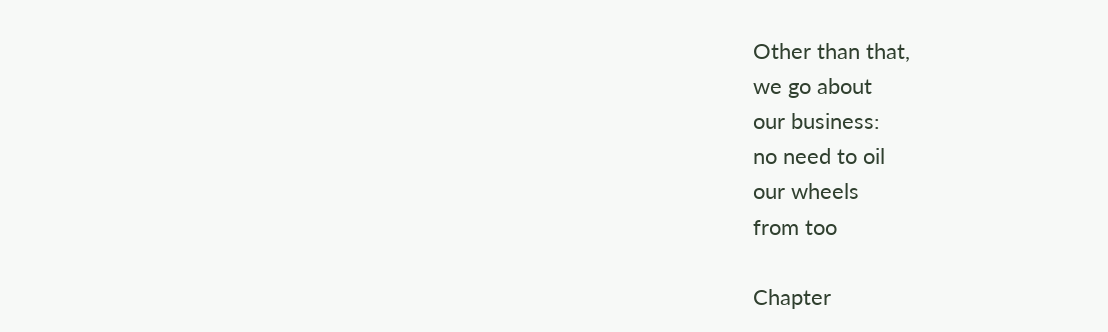Other than that,
we go about
our business:
no need to oil
our wheels
from too

Chapter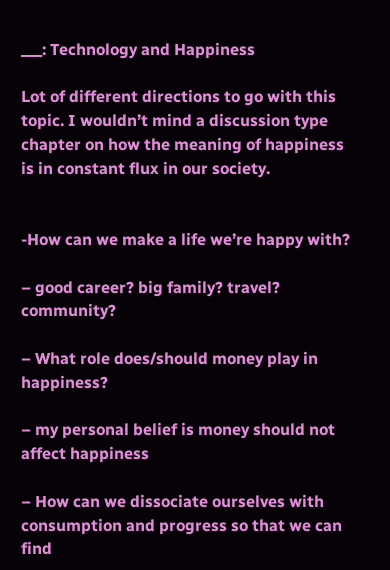___: Technology and Happiness

Lot of different directions to go with this topic. I wouldn’t mind a discussion type chapter on how the meaning of happiness is in constant flux in our society.


-How can we make a life we’re happy with?

– good career? big family? travel? community?

– What role does/should money play in happiness?

– my personal belief is money should not affect happiness

– How can we dissociate ourselves with consumption and progress so that we can find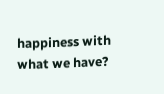happiness with what we have?